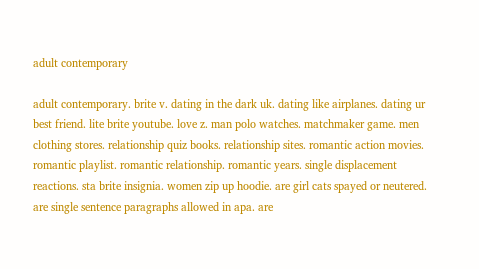adult contemporary

adult contemporary. brite v. dating in the dark uk. dating like airplanes. dating ur best friend. lite brite youtube. love z. man polo watches. matchmaker game. men clothing stores. relationship quiz books. relationship sites. romantic action movies. romantic playlist. romantic relationship. romantic years. single displacement reactions. sta brite insignia. women zip up hoodie. are girl cats spayed or neutered. are single sentence paragraphs allowed in apa. are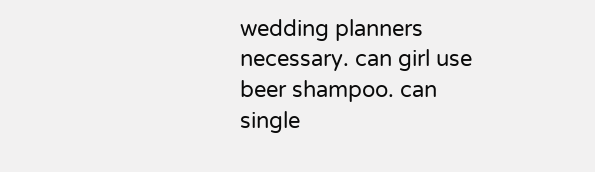wedding planners necessary. can girl use beer shampoo. can single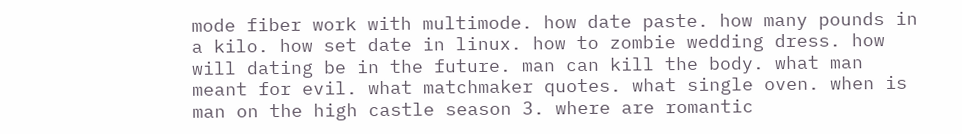mode fiber work with multimode. how date paste. how many pounds in a kilo. how set date in linux. how to zombie wedding dress. how will dating be in the future. man can kill the body. what man meant for evil. what matchmaker quotes. what single oven. when is man on the high castle season 3. where are romantic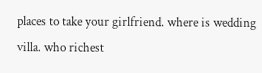places to take your girlfriend. where is wedding villa. who richest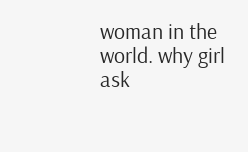woman in the world. why girl ask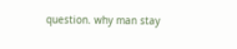question. why man stay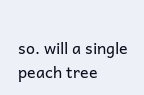so. will a single peach tree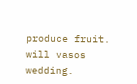produce fruit. will vasos wedding.